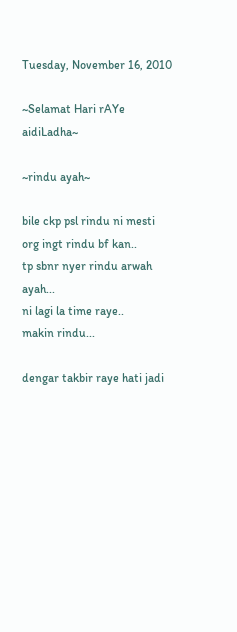Tuesday, November 16, 2010

~Selamat Hari rAYe aidiLadha~

~rindu ayah~

bile ckp psl rindu ni mesti org ingt rindu bf kan..
tp sbnr nyer rindu arwah ayah...
ni lagi la time raye..
makin rindu...

dengar takbir raye hati jadi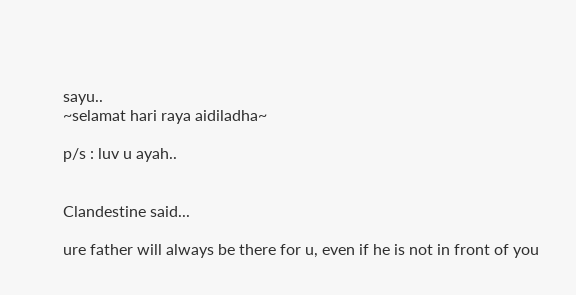sayu..
~selamat hari raya aidiladha~

p/s : luv u ayah..


Clandestine said...

ure father will always be there for u, even if he is not in front of you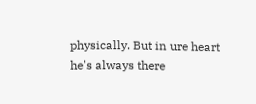physically. But in ure heart he's always there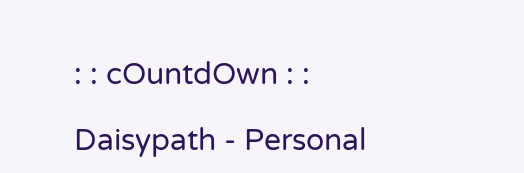: : cOuntdOwn : :

Daisypath - Personal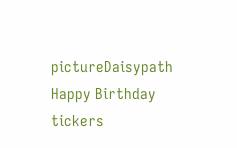pictureDaisypath Happy Birthday tickers